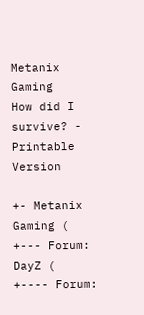Metanix Gaming
How did I survive? - Printable Version

+- Metanix Gaming (
+--- Forum: DayZ (
+---- Forum: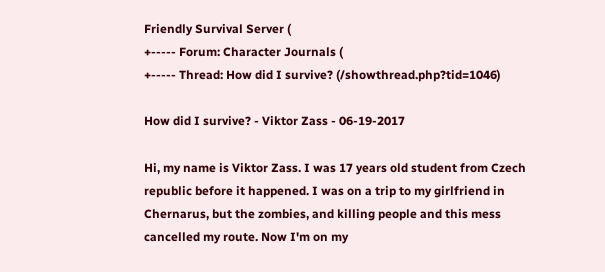Friendly Survival Server (
+----- Forum: Character Journals (
+----- Thread: How did I survive? (/showthread.php?tid=1046)

How did I survive? - Viktor Zass - 06-19-2017

Hi, my name is Viktor Zass. I was 17 years old student from Czech republic before it happened. I was on a trip to my girlfriend in Chernarus, but the zombies, and killing people and this mess cancelled my route. Now I'm on my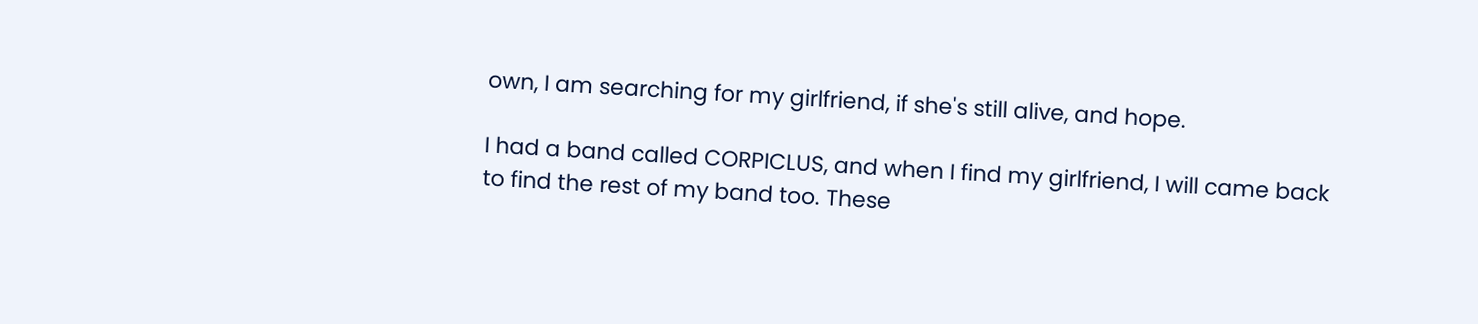own, I am searching for my girlfriend, if she's still alive, and hope.

I had a band called CORPICLUS, and when I find my girlfriend, I will came back to find the rest of my band too. These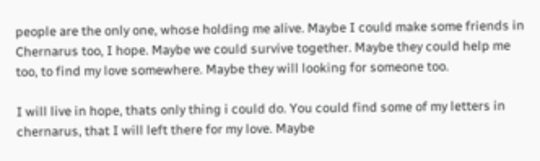people are the only one, whose holding me alive. Maybe I could make some friends in Chernarus too, I hope. Maybe we could survive together. Maybe they could help me too, to find my love somewhere. Maybe they will looking for someone too.

I will live in hope, thats only thing i could do. You could find some of my letters in chernarus, that I will left there for my love. Maybe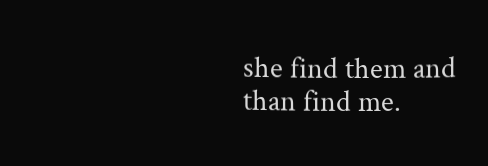she find them and than find me.